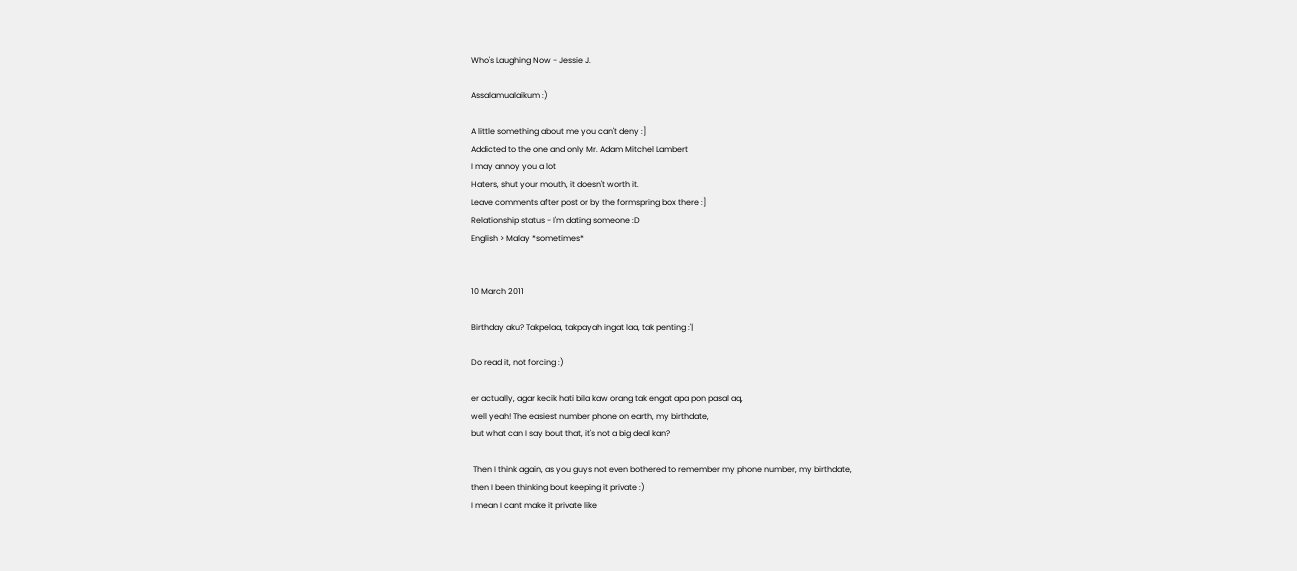Who's Laughing Now - Jessie J.

Assalamualaikum :)

A little something about me you can't deny :]
Addicted to the one and only Mr. Adam Mitchel Lambert
I may annoy you a lot
Haters, shut your mouth, it doesn't worth it.
Leave comments after post or by the formspring box there :]
Relationship status - I'm dating someone :D
English > Malay *sometimes*


10 March 2011

Birthday aku? Takpelaa, takpayah ingat laa, tak penting :'|

Do read it, not forcing :)

er actually, agar kecik hati bila kaw orang tak engat apa pon pasal aq,
well yeah! The easiest number phone on earth, my birthdate,
but what can I say bout that, it's not a big deal kan?

 Then I think again, as you guys not even bothered to remember my phone number, my birthdate,
then I been thinking bout keeping it private :)
I mean I cant make it private like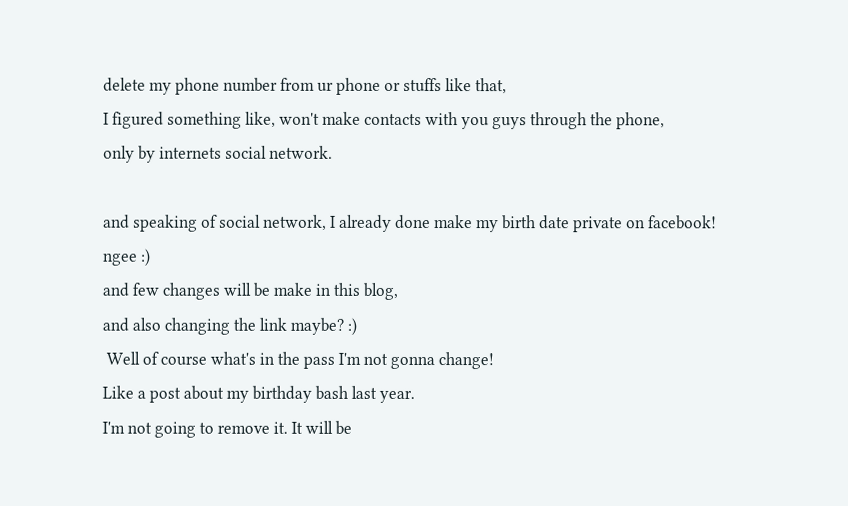delete my phone number from ur phone or stuffs like that,
I figured something like, won't make contacts with you guys through the phone,
only by internets social network.

and speaking of social network, I already done make my birth date private on facebook!
ngee :)
and few changes will be make in this blog,
and also changing the link maybe? :)
 Well of course what's in the pass I'm not gonna change!
Like a post about my birthday bash last year.
I'm not going to remove it. It will be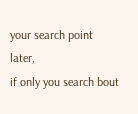your search point later,
if only you search bout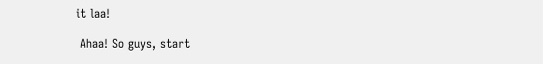it laa!

 Ahaa! So guys, start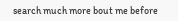search much more bout me before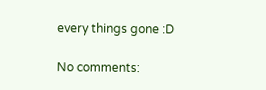every things gone :D

No comments: